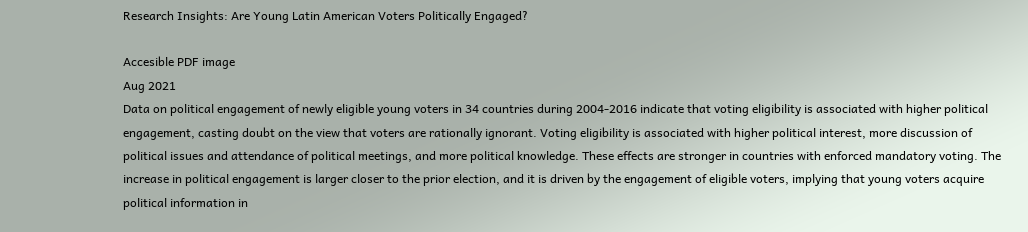Research Insights: Are Young Latin American Voters Politically Engaged?

Accesible PDF image
Aug 2021
Data on political engagement of newly eligible young voters in 34 countries during 2004-2016 indicate that voting eligibility is associated with higher political engagement, casting doubt on the view that voters are rationally ignorant. Voting eligibility is associated with higher political interest, more discussion of political issues and attendance of political meetings, and more political knowledge. These effects are stronger in countries with enforced mandatory voting. The increase in political engagement is larger closer to the prior election, and it is driven by the engagement of eligible voters, implying that young voters acquire political information in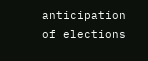anticipation of elections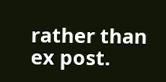rather than ex post.